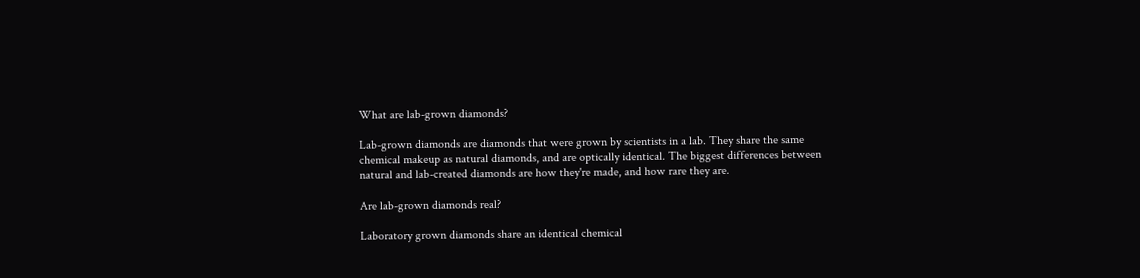What are lab-grown diamonds?

Lab-grown diamonds are diamonds that were grown by scientists in a lab. They share the same chemical makeup as natural diamonds, and are optically identical. The biggest differences between natural and lab-created diamonds are how they're made, and how rare they are.

Are lab-grown diamonds real?

Laboratory grown diamonds share an identical chemical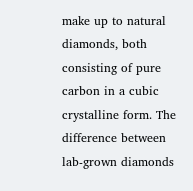make up to natural diamonds, both consisting of pure carbon in a cubic crystalline form. The difference between lab-grown diamonds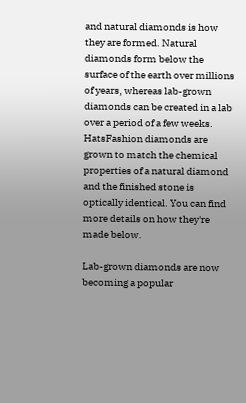and natural diamonds is how they are formed. Natural diamonds form below the surface of the earth over millions of years, whereas lab-grown diamonds can be created in a lab over a period of a few weeks. HatsFashion diamonds are grown to match the chemical properties of a natural diamond and the finished stone is optically identical. You can find more details on how they're made below.

Lab-grown diamonds are now becoming a popular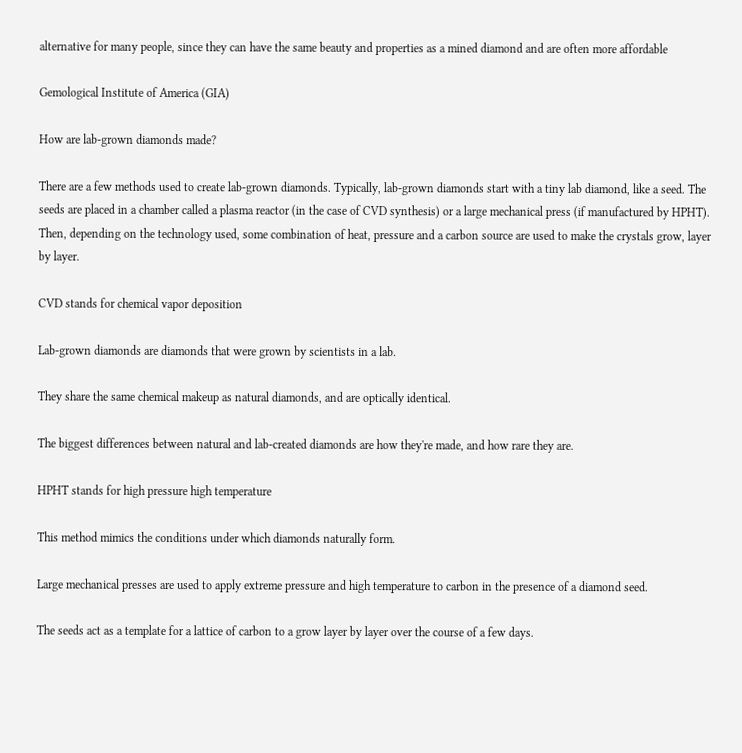alternative for many people, since they can have the same beauty and properties as a mined diamond and are often more affordable

Gemological Institute of America (GIA)

How are lab-grown diamonds made?

There are a few methods used to create lab-grown diamonds. Typically, lab-grown diamonds start with a tiny lab diamond, like a seed. The seeds are placed in a chamber called a plasma reactor (in the case of CVD synthesis) or a large mechanical press (if manufactured by HPHT). Then, depending on the technology used, some combination of heat, pressure and a carbon source are used to make the crystals grow, layer by layer.

CVD stands for chemical vapor deposition

Lab-grown diamonds are diamonds that were grown by scientists in a lab.

They share the same chemical makeup as natural diamonds, and are optically identical.

The biggest differences between natural and lab-created diamonds are how they're made, and how rare they are.

HPHT stands for high pressure high temperature

This method mimics the conditions under which diamonds naturally form.

Large mechanical presses are used to apply extreme pressure and high temperature to carbon in the presence of a diamond seed.

The seeds act as a template for a lattice of carbon to a grow layer by layer over the course of a few days.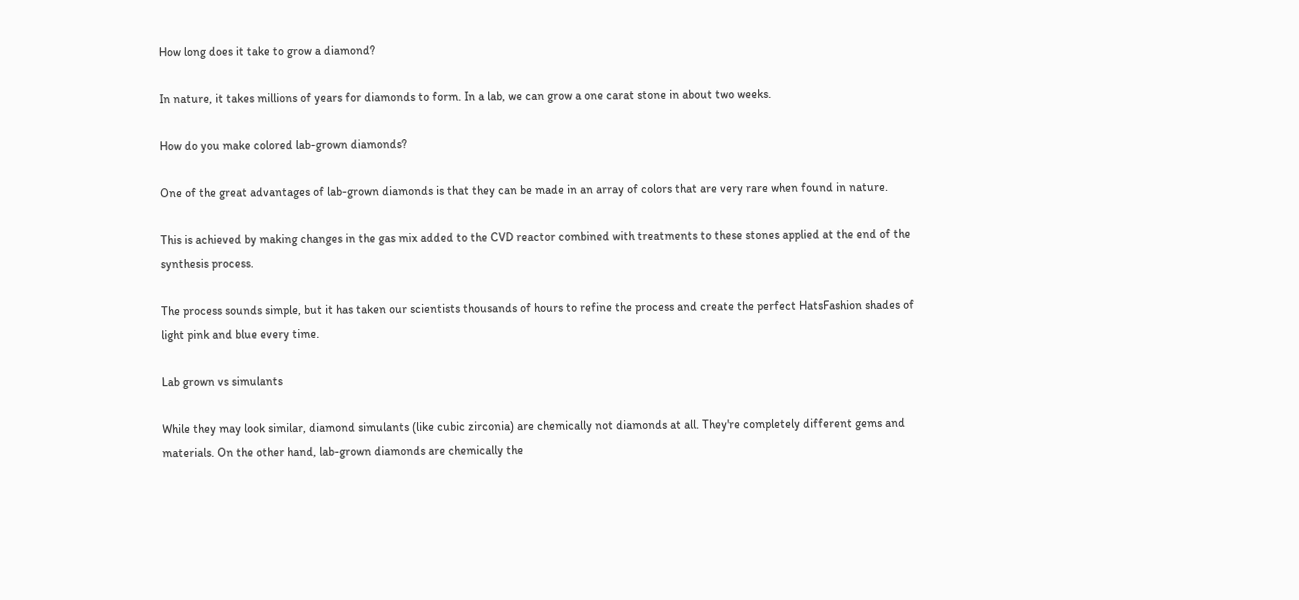How long does it take to grow a diamond?

In nature, it takes millions of years for diamonds to form. In a lab, we can grow a one carat stone in about two weeks.

How do you make colored lab-grown diamonds?

One of the great advantages of lab-grown diamonds is that they can be made in an array of colors that are very rare when found in nature.

This is achieved by making changes in the gas mix added to the CVD reactor combined with treatments to these stones applied at the end of the synthesis process.

The process sounds simple, but it has taken our scientists thousands of hours to refine the process and create the perfect HatsFashion shades of light pink and blue every time.

Lab grown vs simulants

While they may look similar, diamond simulants (like cubic zirconia) are chemically not diamonds at all. They're completely different gems and materials. On the other hand, lab-grown diamonds are chemically the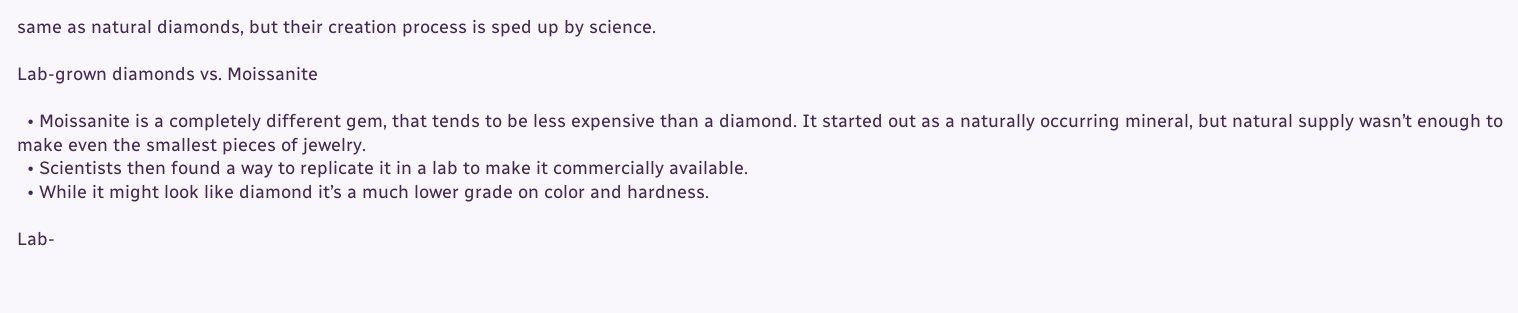same as natural diamonds, but their creation process is sped up by science.

Lab-grown diamonds vs. Moissanite

  • Moissanite is a completely different gem, that tends to be less expensive than a diamond. It started out as a naturally occurring mineral, but natural supply wasn’t enough to make even the smallest pieces of jewelry.
  • Scientists then found a way to replicate it in a lab to make it commercially available.
  • While it might look like diamond it’s a much lower grade on color and hardness.

Lab-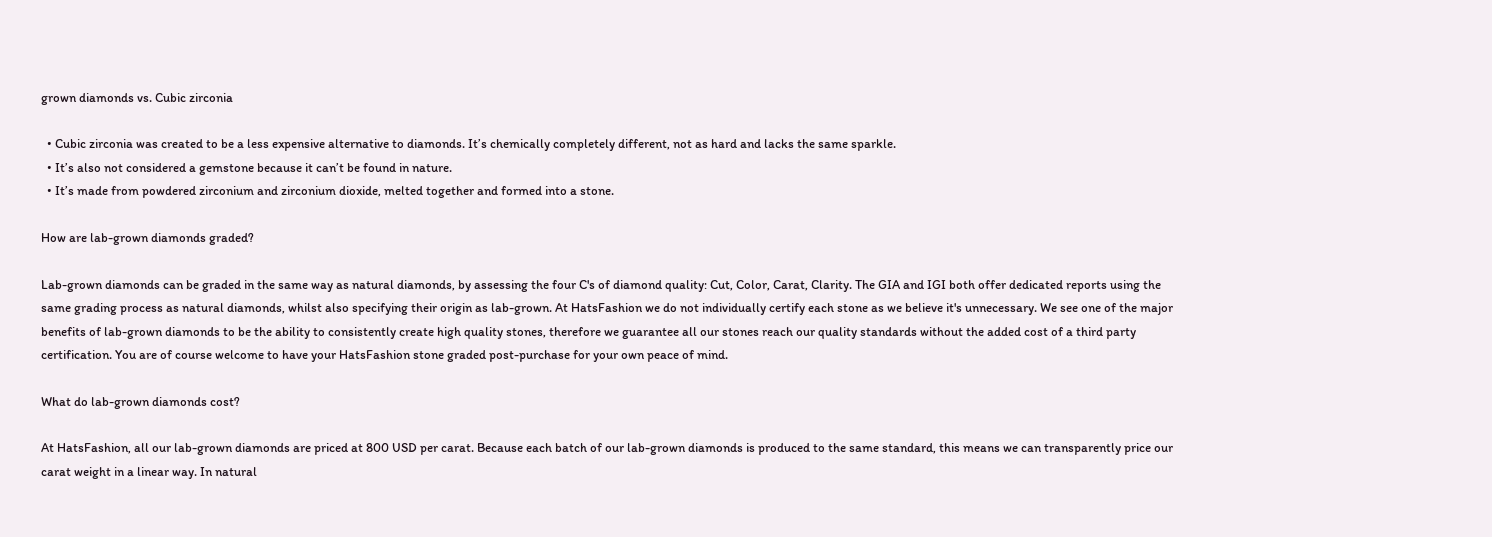grown diamonds vs. Cubic zirconia

  • Cubic zirconia was created to be a less expensive alternative to diamonds. It’s chemically completely different, not as hard and lacks the same sparkle.
  • It’s also not considered a gemstone because it can’t be found in nature.
  • It’s made from powdered zirconium and zirconium dioxide, melted together and formed into a stone.

How are lab-grown diamonds graded?

Lab-grown diamonds can be graded in the same way as natural diamonds, by assessing the four C's of diamond quality: Cut, Color, Carat, Clarity. The GIA and IGI both offer dedicated reports using the same grading process as natural diamonds, whilst also specifying their origin as lab-grown. At HatsFashion we do not individually certify each stone as we believe it's unnecessary. We see one of the major benefits of lab-grown diamonds to be the ability to consistently create high quality stones, therefore we guarantee all our stones reach our quality standards without the added cost of a third party certification. You are of course welcome to have your HatsFashion stone graded post-purchase for your own peace of mind.

What do lab-grown diamonds cost?

At HatsFashion, all our lab-grown diamonds are priced at 800 USD per carat. Because each batch of our lab-grown diamonds is produced to the same standard, this means we can transparently price our carat weight in a linear way. In natural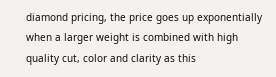diamond pricing, the price goes up exponentially when a larger weight is combined with high quality cut, color and clarity as this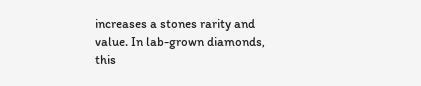increases a stones rarity and value. In lab-grown diamonds, this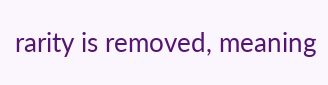rarity is removed, meaning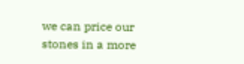we can price our stones in a more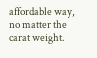affordable way, no matter the carat weight.